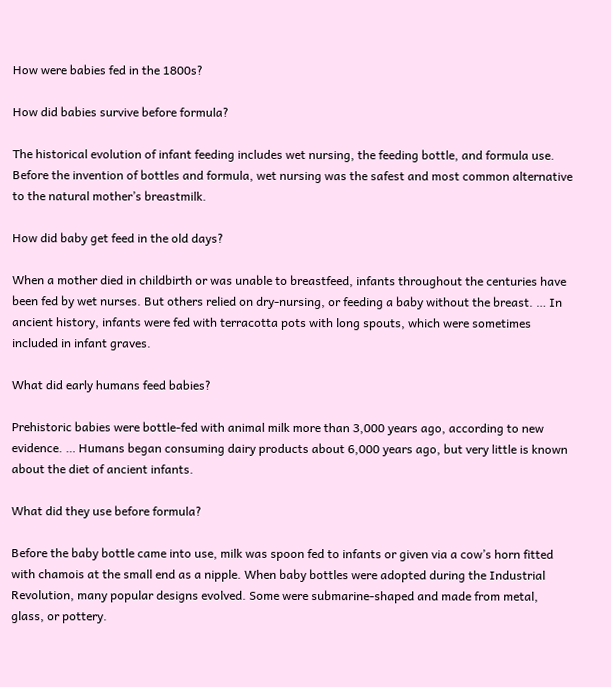How were babies fed in the 1800s?

How did babies survive before formula?

The historical evolution of infant feeding includes wet nursing, the feeding bottle, and formula use. Before the invention of bottles and formula, wet nursing was the safest and most common alternative to the natural mother’s breastmilk.

How did baby get feed in the old days?

When a mother died in childbirth or was unable to breastfeed, infants throughout the centuries have been fed by wet nurses. But others relied on dry-nursing, or feeding a baby without the breast. … In ancient history, infants were fed with terracotta pots with long spouts, which were sometimes included in infant graves.

What did early humans feed babies?

Prehistoric babies were bottle-fed with animal milk more than 3,000 years ago, according to new evidence. … Humans began consuming dairy products about 6,000 years ago, but very little is known about the diet of ancient infants.

What did they use before formula?

Before the baby bottle came into use, milk was spoon fed to infants or given via a cow’s horn fitted with chamois at the small end as a nipple. When baby bottles were adopted during the Industrial Revolution, many popular designs evolved. Some were submarine-shaped and made from metal, glass, or pottery.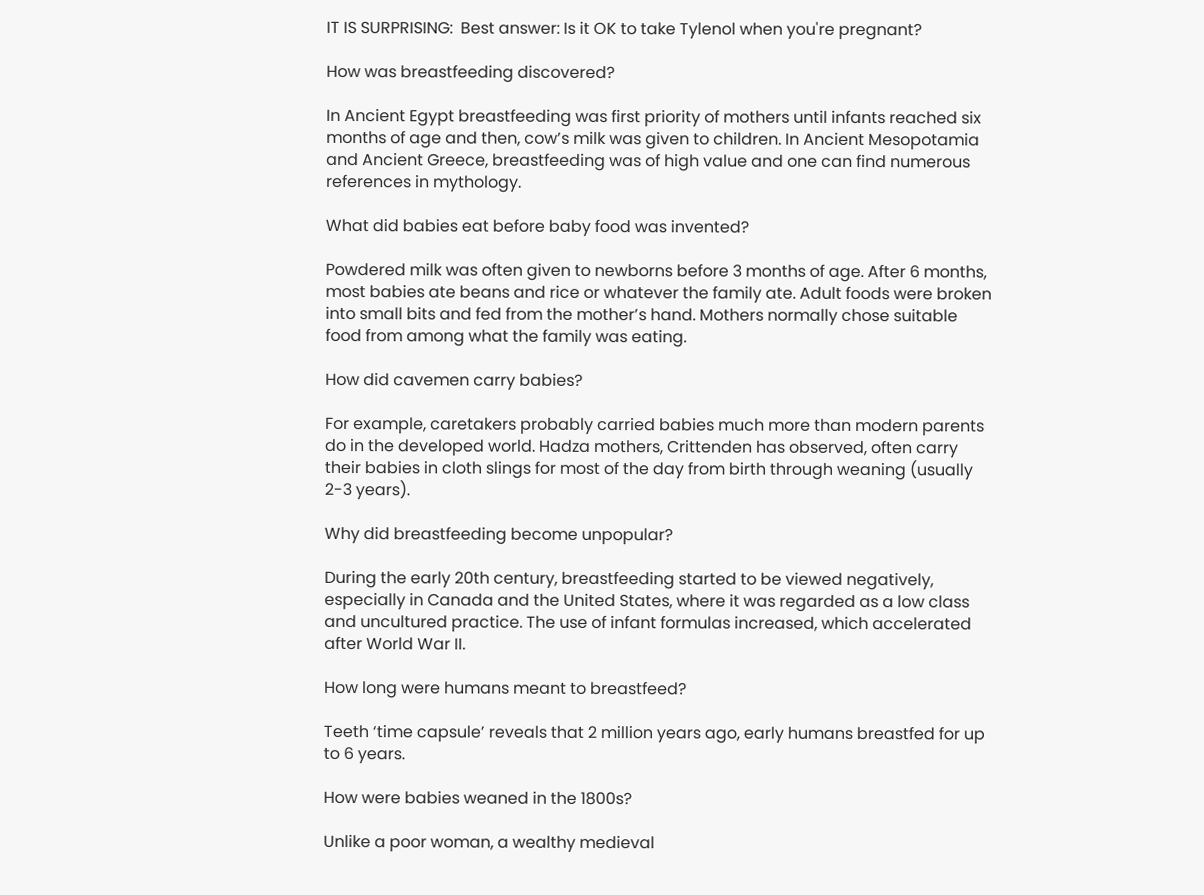IT IS SURPRISING:  Best answer: Is it OK to take Tylenol when you're pregnant?

How was breastfeeding discovered?

In Ancient Egypt breastfeeding was first priority of mothers until infants reached six months of age and then, cow’s milk was given to children. In Ancient Mesopotamia and Ancient Greece, breastfeeding was of high value and one can find numerous references in mythology.

What did babies eat before baby food was invented?

Powdered milk was often given to newborns before 3 months of age. After 6 months, most babies ate beans and rice or whatever the family ate. Adult foods were broken into small bits and fed from the mother’s hand. Mothers normally chose suitable food from among what the family was eating.

How did cavemen carry babies?

For example, caretakers probably carried babies much more than modern parents do in the developed world. Hadza mothers, Crittenden has observed, often carry their babies in cloth slings for most of the day from birth through weaning (usually 2-3 years).

Why did breastfeeding become unpopular?

During the early 20th century, breastfeeding started to be viewed negatively, especially in Canada and the United States, where it was regarded as a low class and uncultured practice. The use of infant formulas increased, which accelerated after World War II.

How long were humans meant to breastfeed?

Teeth ‘time capsule’ reveals that 2 million years ago, early humans breastfed for up to 6 years.

How were babies weaned in the 1800s?

Unlike a poor woman, a wealthy medieval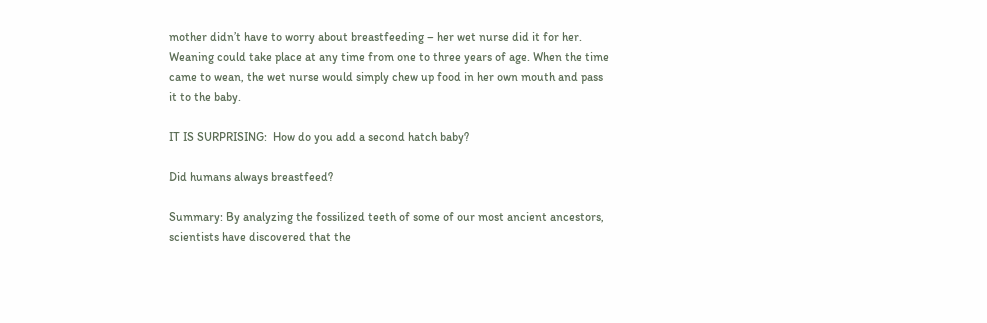mother didn’t have to worry about breastfeeding – her wet nurse did it for her. Weaning could take place at any time from one to three years of age. When the time came to wean, the wet nurse would simply chew up food in her own mouth and pass it to the baby.

IT IS SURPRISING:  How do you add a second hatch baby?

Did humans always breastfeed?

Summary: By analyzing the fossilized teeth of some of our most ancient ancestors, scientists have discovered that the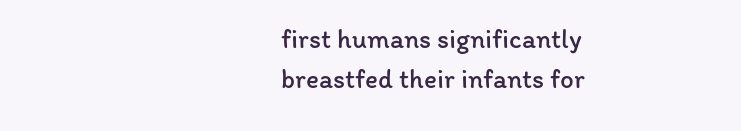first humans significantly breastfed their infants for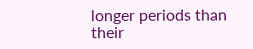longer periods than their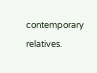contemporary relatives.